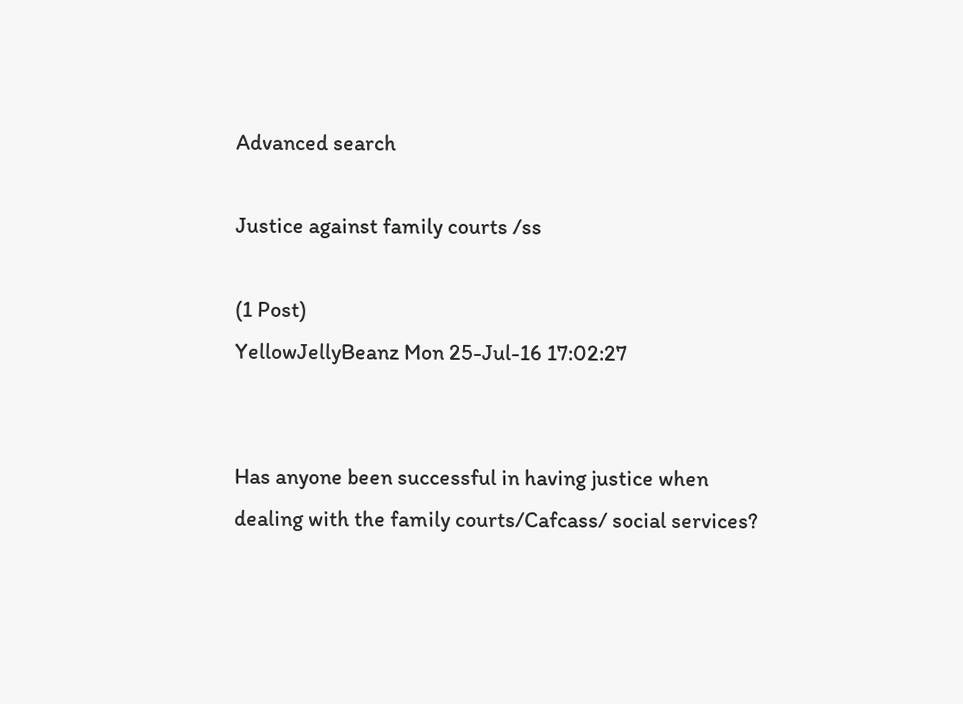Advanced search

Justice against family courts /ss

(1 Post)
YellowJellyBeanz Mon 25-Jul-16 17:02:27


Has anyone been successful in having justice when dealing with the family courts/Cafcass/ social services?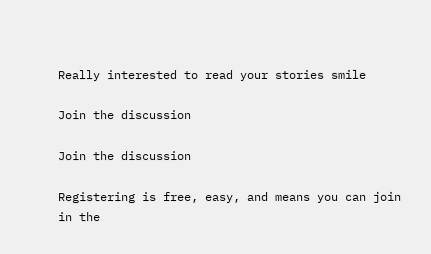Really interested to read your stories smile

Join the discussion

Join the discussion

Registering is free, easy, and means you can join in the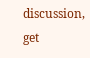discussion, get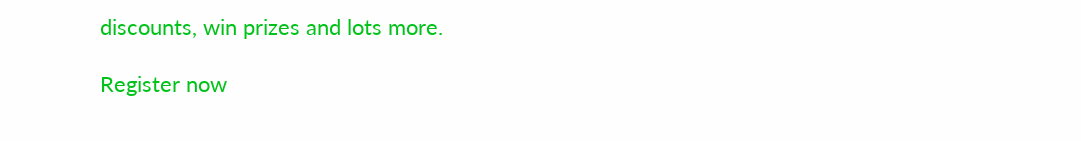discounts, win prizes and lots more.

Register now